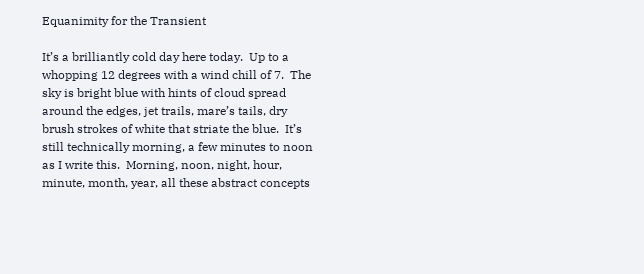Equanimity for the Transient

It’s a brilliantly cold day here today.  Up to a whopping 12 degrees with a wind chill of 7.  The sky is bright blue with hints of cloud spread around the edges, jet trails, mare’s tails, dry brush strokes of white that striate the blue.  It’s still technically morning, a few minutes to noon as I write this.  Morning, noon, night, hour, minute, month, year, all these abstract concepts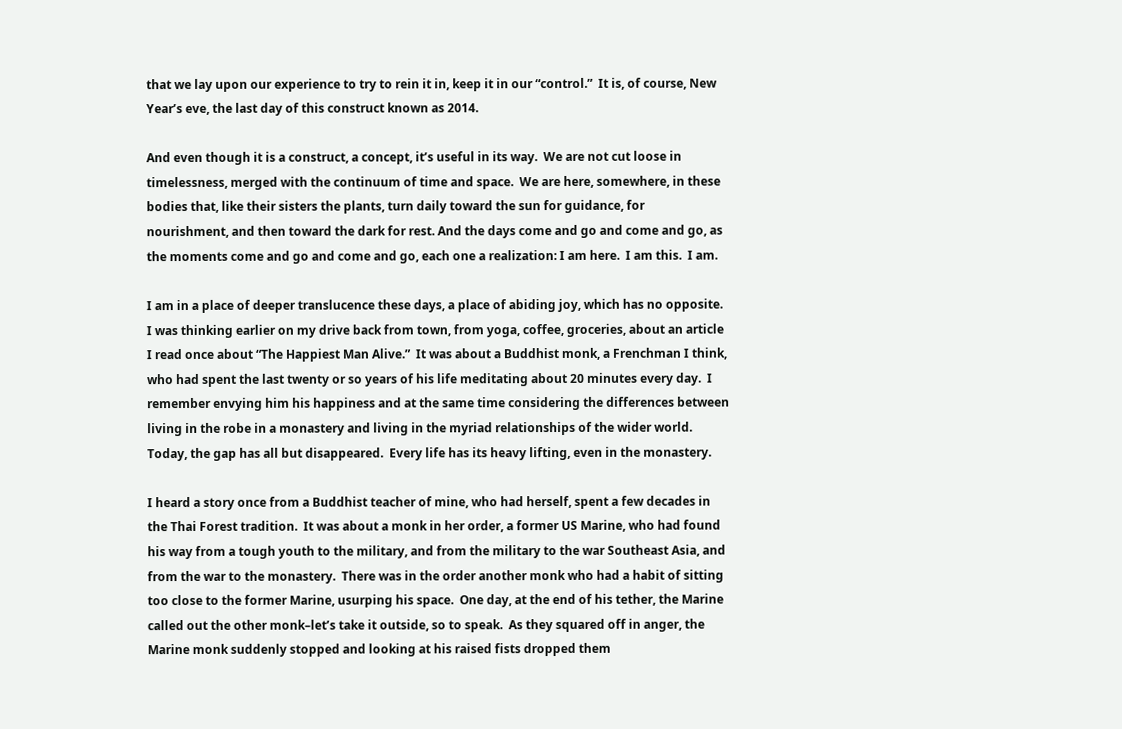that we lay upon our experience to try to rein it in, keep it in our “control.”  It is, of course, New Year’s eve, the last day of this construct known as 2014.

And even though it is a construct, a concept, it’s useful in its way.  We are not cut loose in timelessness, merged with the continuum of time and space.  We are here, somewhere, in these bodies that, like their sisters the plants, turn daily toward the sun for guidance, for nourishment, and then toward the dark for rest. And the days come and go and come and go, as the moments come and go and come and go, each one a realization: I am here.  I am this.  I am.

I am in a place of deeper translucence these days, a place of abiding joy, which has no opposite.  I was thinking earlier on my drive back from town, from yoga, coffee, groceries, about an article I read once about “The Happiest Man Alive.”  It was about a Buddhist monk, a Frenchman I think, who had spent the last twenty or so years of his life meditating about 20 minutes every day.  I remember envying him his happiness and at the same time considering the differences between living in the robe in a monastery and living in the myriad relationships of the wider world.  Today, the gap has all but disappeared.  Every life has its heavy lifting, even in the monastery.

I heard a story once from a Buddhist teacher of mine, who had herself, spent a few decades in the Thai Forest tradition.  It was about a monk in her order, a former US Marine, who had found his way from a tough youth to the military, and from the military to the war Southeast Asia, and from the war to the monastery.  There was in the order another monk who had a habit of sitting too close to the former Marine, usurping his space.  One day, at the end of his tether, the Marine called out the other monk–let’s take it outside, so to speak.  As they squared off in anger, the Marine monk suddenly stopped and looking at his raised fists dropped them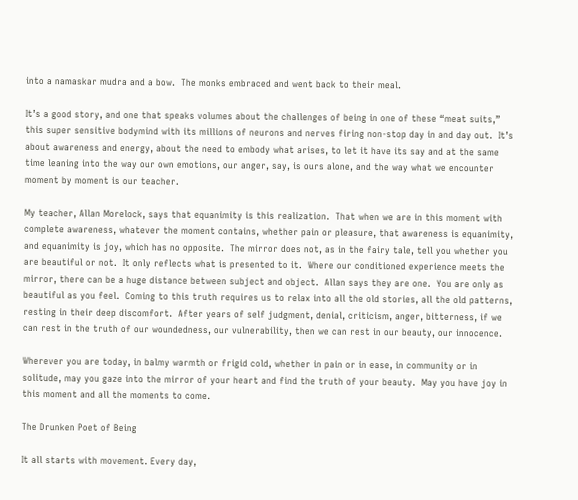into a namaskar mudra and a bow.  The monks embraced and went back to their meal.

It’s a good story, and one that speaks volumes about the challenges of being in one of these “meat suits,” this super sensitive bodymind with its millions of neurons and nerves firing non-stop day in and day out.  It’s about awareness and energy, about the need to embody what arises, to let it have its say and at the same time leaning into the way our own emotions, our anger, say, is ours alone, and the way what we encounter moment by moment is our teacher.

My teacher, Allan Morelock, says that equanimity is this realization.  That when we are in this moment with complete awareness, whatever the moment contains, whether pain or pleasure, that awareness is equanimity, and equanimity is joy, which has no opposite.  The mirror does not, as in the fairy tale, tell you whether you are beautiful or not.  It only reflects what is presented to it.  Where our conditioned experience meets the mirror, there can be a huge distance between subject and object.  Allan says they are one.  You are only as beautiful as you feel.  Coming to this truth requires us to relax into all the old stories, all the old patterns, resting in their deep discomfort.  After years of self judgment, denial, criticism, anger, bitterness, if we can rest in the truth of our woundedness, our vulnerability, then we can rest in our beauty, our innocence.

Wherever you are today, in balmy warmth or frigid cold, whether in pain or in ease, in community or in solitude, may you gaze into the mirror of your heart and find the truth of your beauty.  May you have joy in this moment and all the moments to come.

The Drunken Poet of Being

It all starts with movement. Every day,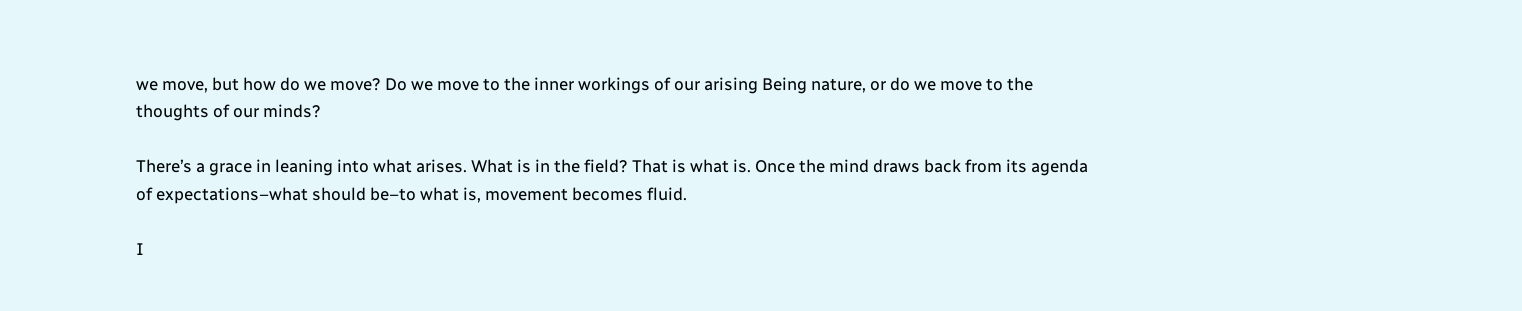we move, but how do we move? Do we move to the inner workings of our arising Being nature, or do we move to the thoughts of our minds?

There’s a grace in leaning into what arises. What is in the field? That is what is. Once the mind draws back from its agenda of expectations–what should be–to what is, movement becomes fluid.

I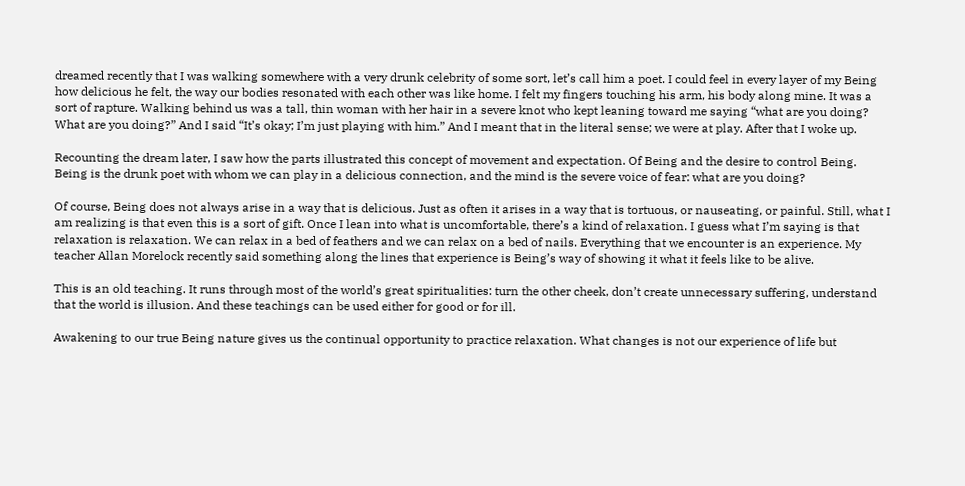dreamed recently that I was walking somewhere with a very drunk celebrity of some sort, let’s call him a poet. I could feel in every layer of my Being how delicious he felt, the way our bodies resonated with each other was like home. I felt my fingers touching his arm, his body along mine. It was a sort of rapture. Walking behind us was a tall, thin woman with her hair in a severe knot who kept leaning toward me saying “what are you doing? What are you doing?” And I said “It’s okay; I’m just playing with him.” And I meant that in the literal sense; we were at play. After that I woke up.

Recounting the dream later, I saw how the parts illustrated this concept of movement and expectation. Of Being and the desire to control Being. Being is the drunk poet with whom we can play in a delicious connection, and the mind is the severe voice of fear: what are you doing?

Of course, Being does not always arise in a way that is delicious. Just as often it arises in a way that is tortuous, or nauseating, or painful. Still, what I am realizing is that even this is a sort of gift. Once I lean into what is uncomfortable, there’s a kind of relaxation. I guess what I’m saying is that relaxation is relaxation. We can relax in a bed of feathers and we can relax on a bed of nails. Everything that we encounter is an experience. My teacher Allan Morelock recently said something along the lines that experience is Being’s way of showing it what it feels like to be alive.

This is an old teaching. It runs through most of the world’s great spiritualities: turn the other cheek, don’t create unnecessary suffering, understand that the world is illusion. And these teachings can be used either for good or for ill.

Awakening to our true Being nature gives us the continual opportunity to practice relaxation. What changes is not our experience of life but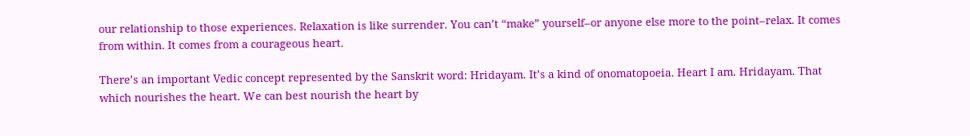our relationship to those experiences. Relaxation is like surrender. You can’t “make” yourself–or anyone else more to the point–relax. It comes from within. It comes from a courageous heart.

There’s an important Vedic concept represented by the Sanskrit word: Hridayam. It’s a kind of onomatopoeia. Heart I am. Hridayam. That which nourishes the heart. We can best nourish the heart by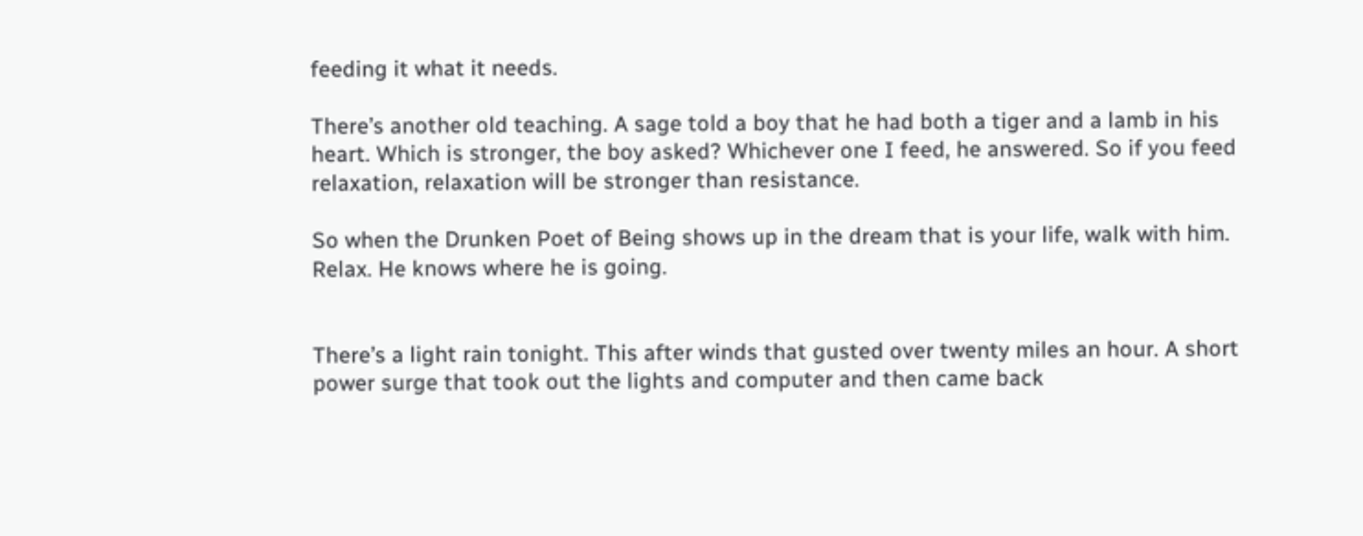feeding it what it needs.

There’s another old teaching. A sage told a boy that he had both a tiger and a lamb in his heart. Which is stronger, the boy asked? Whichever one I feed, he answered. So if you feed relaxation, relaxation will be stronger than resistance.

So when the Drunken Poet of Being shows up in the dream that is your life, walk with him. Relax. He knows where he is going.


There’s a light rain tonight. This after winds that gusted over twenty miles an hour. A short power surge that took out the lights and computer and then came back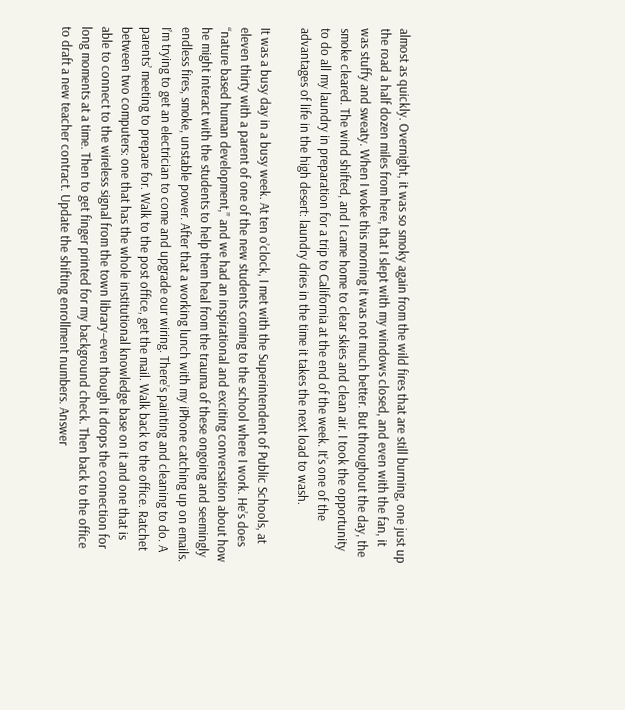almost as quickly. Overnight, it was so smoky again from the wild fires that are still burning, one just up the road a half dozen miles from here, that I slept with my windows closed, and even with the fan, it was stuffy and sweaty. When I woke this morning it was not much better. But throughout the day, the smoke cleared. The wind shifted, and I came home to clear skies and clean air. I took the opportunity to do all my laundry in preparation for a trip to California at the end of the week. It’s one of the advantages of life in the high desert: laundry dries in the time it takes the next load to wash.

It was a busy day in a busy week. At ten o’clock, I met with the Superintendent of Public Schools, at eleven thirty with a parent of one of the new students coming to the school where I work. He’s does “nature based human development,” and we had an inspirational and exciting conversation about how he might interact with the students to help them heal from the trauma of these ongoing and seemingly endless fires, smoke, unstable power. After that a working lunch with my iPhone catching up on emails. I’m trying to get an electrician to come and upgrade our wiring. There’s painting and cleaning to do. A parents’ meeting to prepare for. Walk to the post office, get the mail. Walk back to the office. Ratchet between two computers: one that has the whole institutional knowledge base on it and one that is able to connect to the wireless signal from the town library–even though it drops the connection for long moments at a time. Then to get finger printed for my background check. Then back to the office to draft a new teacher contract. Update the shifting enrollment numbers. Answer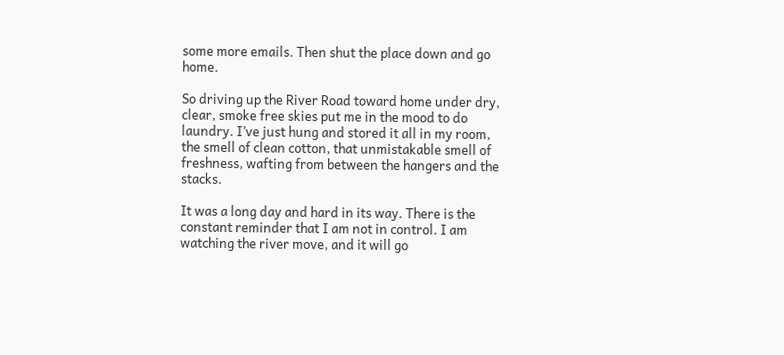some more emails. Then shut the place down and go home.

So driving up the River Road toward home under dry, clear, smoke free skies put me in the mood to do laundry. I’ve just hung and stored it all in my room, the smell of clean cotton, that unmistakable smell of freshness, wafting from between the hangers and the stacks.

It was a long day and hard in its way. There is the constant reminder that I am not in control. I am watching the river move, and it will go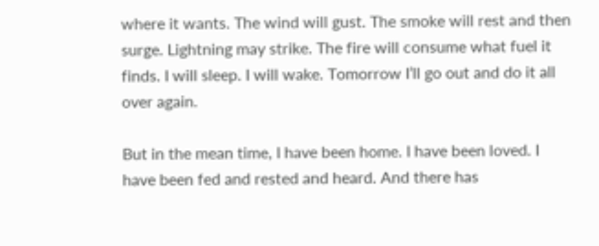where it wants. The wind will gust. The smoke will rest and then surge. Lightning may strike. The fire will consume what fuel it finds. I will sleep. I will wake. Tomorrow I’ll go out and do it all over again.

But in the mean time, I have been home. I have been loved. I have been fed and rested and heard. And there has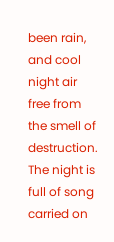been rain, and cool night air free from the smell of destruction. The night is full of song carried on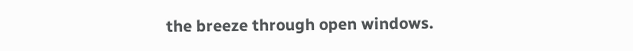the breeze through open windows.